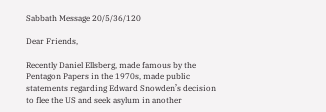Sabbath Message 20/5/36/120

Dear Friends,

Recently Daniel Ellsberg, made famous by the Pentagon Papers in the 1970s, made public statements regarding Edward Snowden’s decision to flee the US and seek asylum in another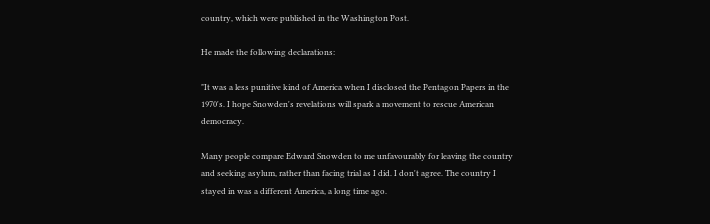country, which were published in the Washington Post.

He made the following declarations:

"It was a less punitive kind of America when I disclosed the Pentagon Papers in the 1970's. I hope Snowden's revelations will spark a movement to rescue American democracy.

Many people compare Edward Snowden to me unfavourably for leaving the country and seeking asylum, rather than facing trial as I did. I don't agree. The country I stayed in was a different America, a long time ago.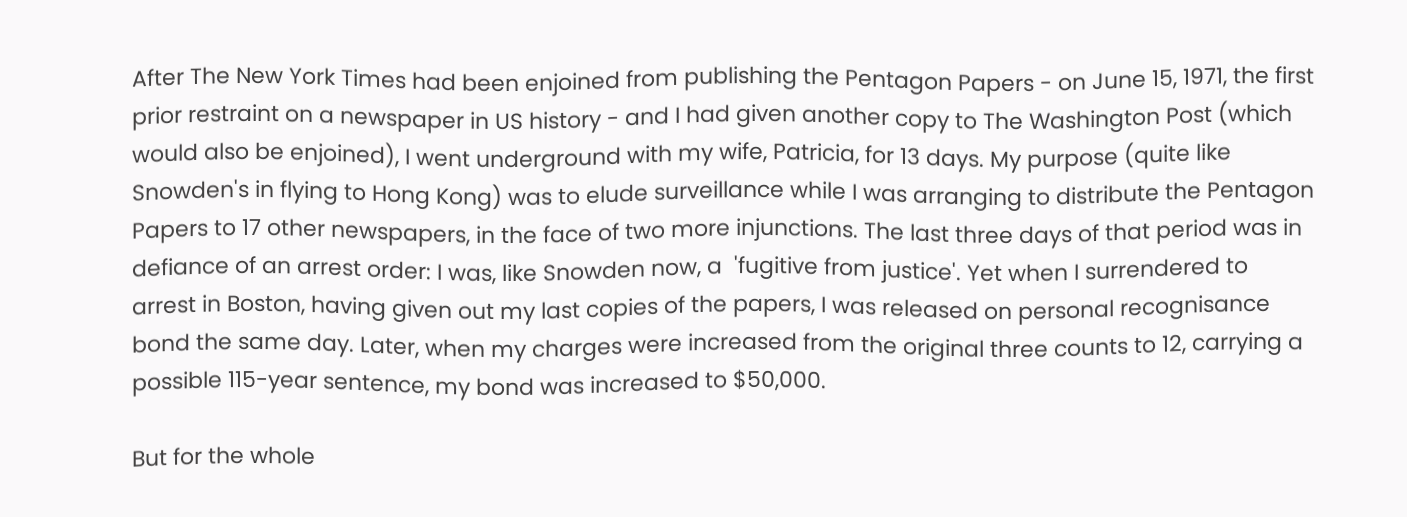After The New York Times had been enjoined from publishing the Pentagon Papers - on June 15, 1971, the first prior restraint on a newspaper in US history - and I had given another copy to The Washington Post (which would also be enjoined), I went underground with my wife, Patricia, for 13 days. My purpose (quite like Snowden's in flying to Hong Kong) was to elude surveillance while I was arranging to distribute the Pentagon Papers to 17 other newspapers, in the face of two more injunctions. The last three days of that period was in defiance of an arrest order: I was, like Snowden now, a  'fugitive from justice'. Yet when I surrendered to arrest in Boston, having given out my last copies of the papers, I was released on personal recognisance bond the same day. Later, when my charges were increased from the original three counts to 12, carrying a possible 115-year sentence, my bond was increased to $50,000.

But for the whole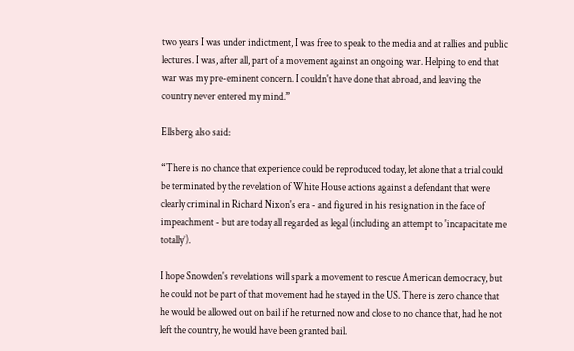two years I was under indictment, I was free to speak to the media and at rallies and public lectures. I was, after all, part of a movement against an ongoing war. Helping to end that war was my pre-eminent concern. I couldn't have done that abroad, and leaving the country never entered my mind.”

Ellsberg also said:

“There is no chance that experience could be reproduced today, let alone that a trial could be terminated by the revelation of White House actions against a defendant that were clearly criminal in Richard Nixon's era - and figured in his resignation in the face of impeachment - but are today all regarded as legal (including an attempt to 'incapacitate me totally’).

I hope Snowden's revelations will spark a movement to rescue American democracy, but he could not be part of that movement had he stayed in the US. There is zero chance that he would be allowed out on bail if he returned now and close to no chance that, had he not left the country, he would have been granted bail.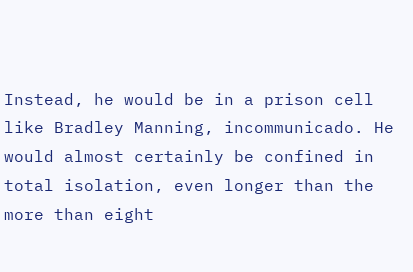Instead, he would be in a prison cell like Bradley Manning, incommunicado. He would almost certainly be confined in total isolation, even longer than the more than eight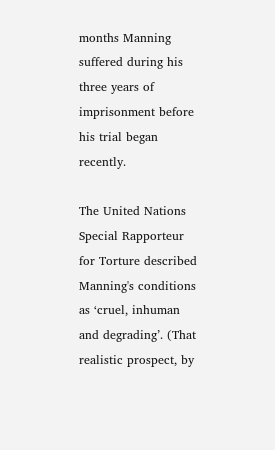months Manning suffered during his three years of imprisonment before his trial began recently.

The United Nations Special Rapporteur for Torture described Manning's conditions as ‘cruel, inhuman and degrading’. (That realistic prospect, by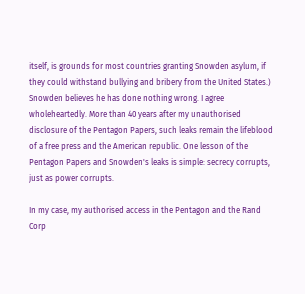itself, is grounds for most countries granting Snowden asylum, if they could withstand bullying and bribery from the United States.)
Snowden believes he has done nothing wrong. I agree wholeheartedly. More than 40 years after my unauthorised disclosure of the Pentagon Papers, such leaks remain the lifeblood of a free press and the American republic. One lesson of the Pentagon Papers and Snowden's leaks is simple: secrecy corrupts, just as power corrupts.

In my case, my authorised access in the Pentagon and the Rand Corp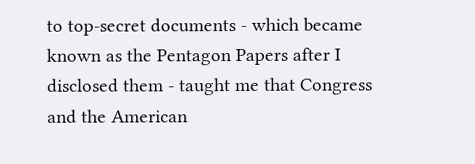to top-secret documents - which became known as the Pentagon Papers after I disclosed them - taught me that Congress and the American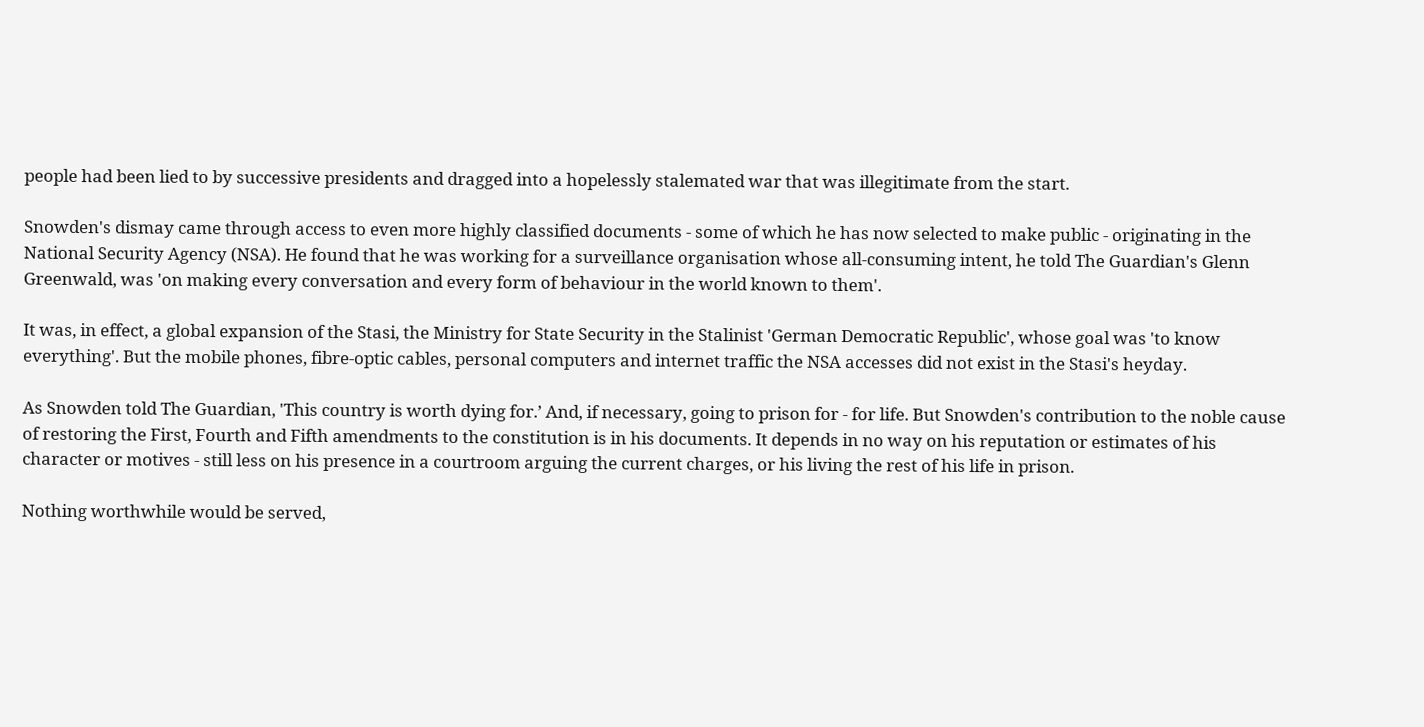people had been lied to by successive presidents and dragged into a hopelessly stalemated war that was illegitimate from the start.

Snowden's dismay came through access to even more highly classified documents - some of which he has now selected to make public - originating in the National Security Agency (NSA). He found that he was working for a surveillance organisation whose all-consuming intent, he told The Guardian's Glenn Greenwald, was 'on making every conversation and every form of behaviour in the world known to them'.

It was, in effect, a global expansion of the Stasi, the Ministry for State Security in the Stalinist 'German Democratic Republic', whose goal was 'to know everything'. But the mobile phones, fibre-optic cables, personal computers and internet traffic the NSA accesses did not exist in the Stasi's heyday.

As Snowden told The Guardian, 'This country is worth dying for.’ And, if necessary, going to prison for - for life. But Snowden's contribution to the noble cause of restoring the First, Fourth and Fifth amendments to the constitution is in his documents. It depends in no way on his reputation or estimates of his character or motives - still less on his presence in a courtroom arguing the current charges, or his living the rest of his life in prison.

Nothing worthwhile would be served,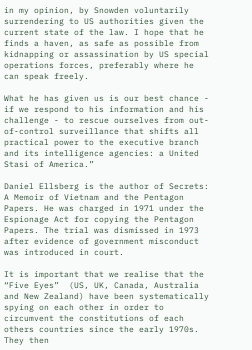in my opinion, by Snowden voluntarily surrendering to US authorities given the current state of the law. I hope that he finds a haven, as safe as possible from kidnapping or assassination by US special operations forces, preferably where he can speak freely.

What he has given us is our best chance - if we respond to his information and his challenge - to rescue ourselves from out-of-control surveillance that shifts all practical power to the executive branch and its intelligence agencies: a United Stasi of America.”

Daniel Ellsberg is the author of Secrets: A Memoir of Vietnam and the Pentagon Papers. He was charged in 1971 under the Espionage Act for copying the Pentagon Papers. The trial was dismissed in 1973 after evidence of government misconduct was introduced in court.

It is important that we realise that the “Five Eyes”  (US, UK, Canada, Australia and New Zealand) have been systematically spying on each other in order to circumvent the constitutions of each others countries since the early 1970s.  They then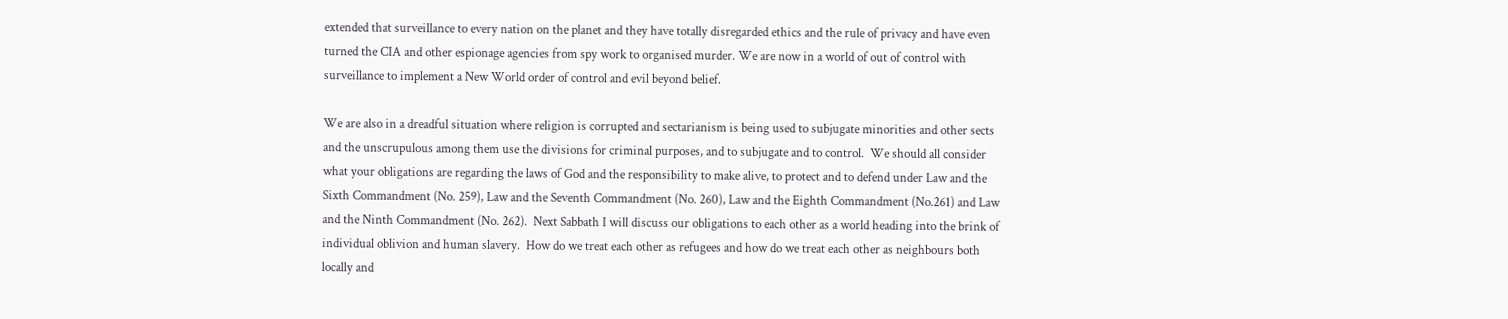extended that surveillance to every nation on the planet and they have totally disregarded ethics and the rule of privacy and have even turned the CIA and other espionage agencies from spy work to organised murder. We are now in a world of out of control with surveillance to implement a New World order of control and evil beyond belief.

We are also in a dreadful situation where religion is corrupted and sectarianism is being used to subjugate minorities and other sects and the unscrupulous among them use the divisions for criminal purposes, and to subjugate and to control.  We should all consider what your obligations are regarding the laws of God and the responsibility to make alive, to protect and to defend under Law and the Sixth Commandment (No. 259), Law and the Seventh Commandment (No. 260), Law and the Eighth Commandment (No.261) and Law and the Ninth Commandment (No. 262).  Next Sabbath I will discuss our obligations to each other as a world heading into the brink of individual oblivion and human slavery.  How do we treat each other as refugees and how do we treat each other as neighbours both locally and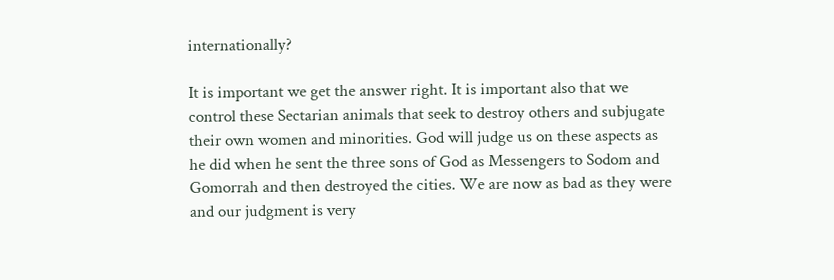internationally?

It is important we get the answer right. It is important also that we control these Sectarian animals that seek to destroy others and subjugate their own women and minorities. God will judge us on these aspects as he did when he sent the three sons of God as Messengers to Sodom and Gomorrah and then destroyed the cities. We are now as bad as they were and our judgment is very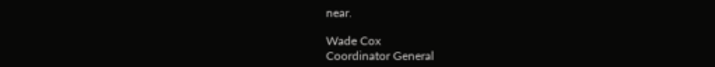near.

Wade Cox
Coordinator General